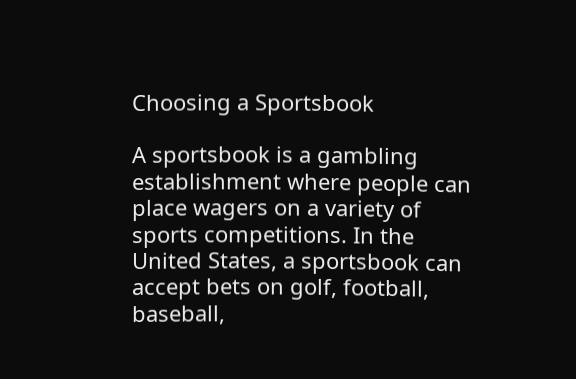Choosing a Sportsbook

A sportsbook is a gambling establishment where people can place wagers on a variety of sports competitions. In the United States, a sportsbook can accept bets on golf, football, baseball,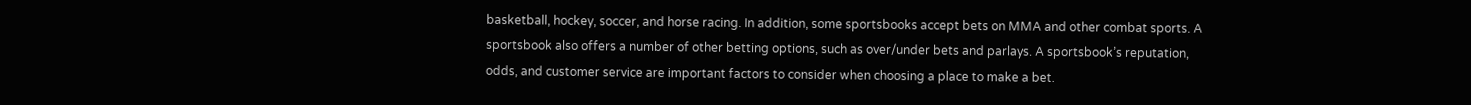basketball, hockey, soccer, and horse racing. In addition, some sportsbooks accept bets on MMA and other combat sports. A sportsbook also offers a number of other betting options, such as over/under bets and parlays. A sportsbook’s reputation, odds, and customer service are important factors to consider when choosing a place to make a bet.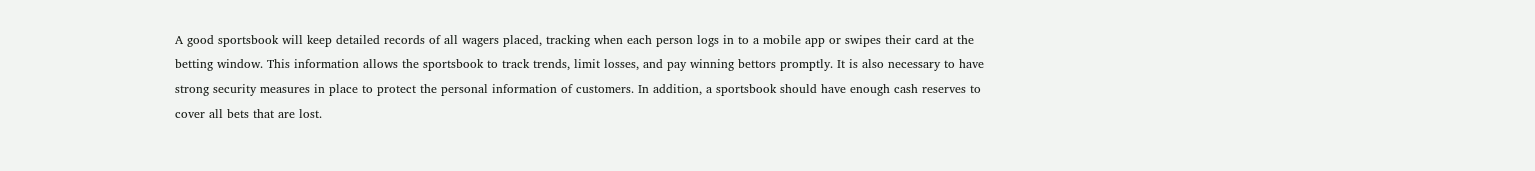A good sportsbook will keep detailed records of all wagers placed, tracking when each person logs in to a mobile app or swipes their card at the betting window. This information allows the sportsbook to track trends, limit losses, and pay winning bettors promptly. It is also necessary to have strong security measures in place to protect the personal information of customers. In addition, a sportsbook should have enough cash reserves to cover all bets that are lost.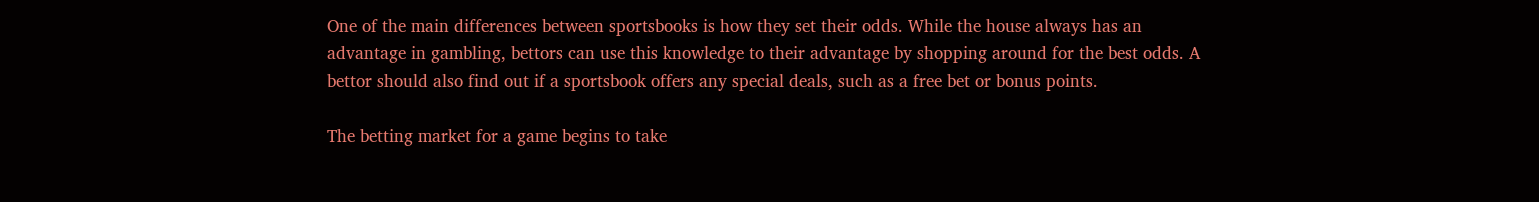One of the main differences between sportsbooks is how they set their odds. While the house always has an advantage in gambling, bettors can use this knowledge to their advantage by shopping around for the best odds. A bettor should also find out if a sportsbook offers any special deals, such as a free bet or bonus points.

The betting market for a game begins to take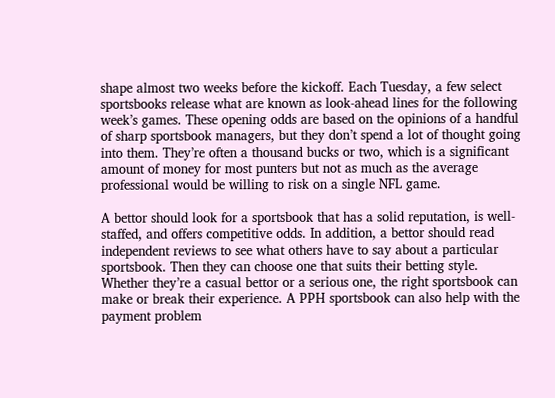shape almost two weeks before the kickoff. Each Tuesday, a few select sportsbooks release what are known as look-ahead lines for the following week’s games. These opening odds are based on the opinions of a handful of sharp sportsbook managers, but they don’t spend a lot of thought going into them. They’re often a thousand bucks or two, which is a significant amount of money for most punters but not as much as the average professional would be willing to risk on a single NFL game.

A bettor should look for a sportsbook that has a solid reputation, is well-staffed, and offers competitive odds. In addition, a bettor should read independent reviews to see what others have to say about a particular sportsbook. Then they can choose one that suits their betting style. Whether they’re a casual bettor or a serious one, the right sportsbook can make or break their experience. A PPH sportsbook can also help with the payment problem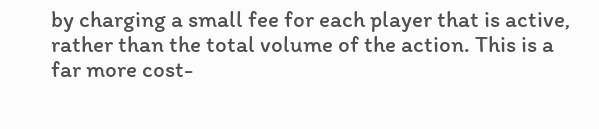by charging a small fee for each player that is active, rather than the total volume of the action. This is a far more cost-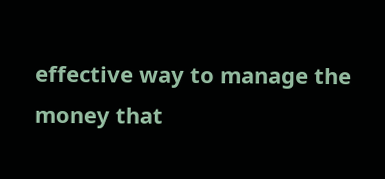effective way to manage the money that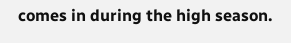comes in during the high season.